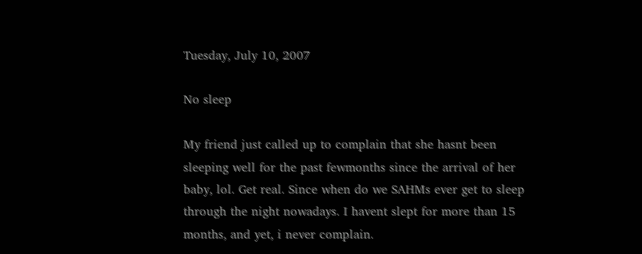Tuesday, July 10, 2007

No sleep

My friend just called up to complain that she hasnt been sleeping well for the past fewmonths since the arrival of her baby, lol. Get real. Since when do we SAHMs ever get to sleep through the night nowadays. I havent slept for more than 15 months, and yet, i never complain.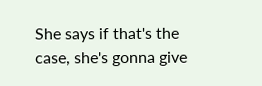She says if that's the case, she's gonna give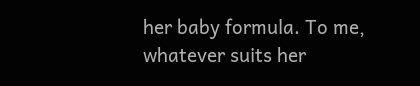her baby formula. To me, whatever suits her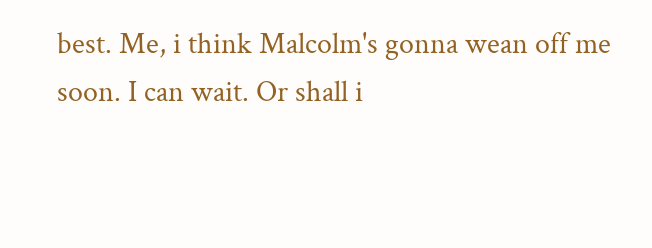best. Me, i think Malcolm's gonna wean off me soon. I can wait. Or shall i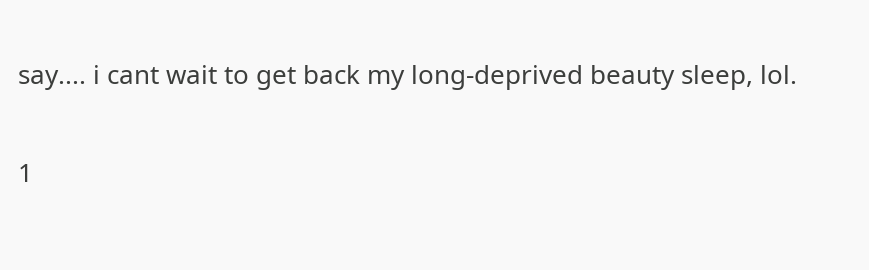say.... i cant wait to get back my long-deprived beauty sleep, lol.

1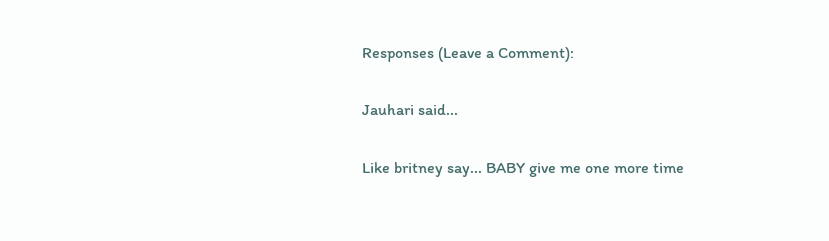Responses (Leave a Comment):

Jauhari said...

Like britney say... BABY give me one more time